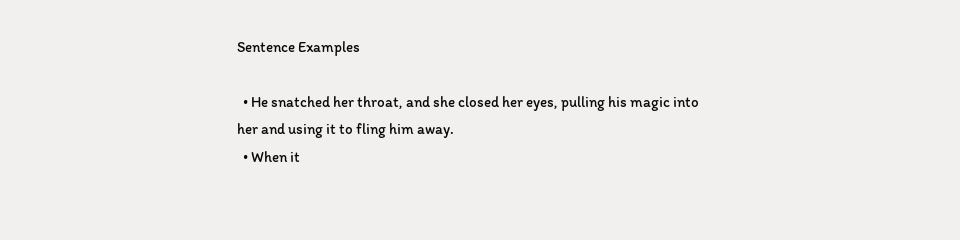Sentence Examples

  • He snatched her throat, and she closed her eyes, pulling his magic into her and using it to fling him away.
  • When it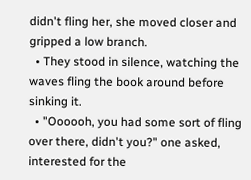didn't fling her, she moved closer and gripped a low branch.
  • They stood in silence, watching the waves fling the book around before sinking it.
  • "Oooooh, you had some sort of fling over there, didn't you?" one asked, interested for the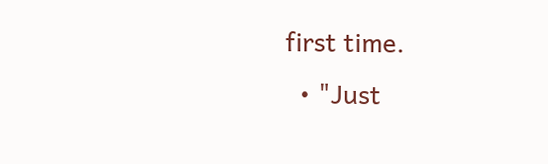first time.
  • "Just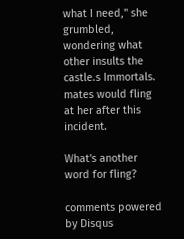what I need," she grumbled, wondering what other insults the castle.s Immortals. mates would fling at her after this incident.

What's another word for fling?

comments powered by Disqus